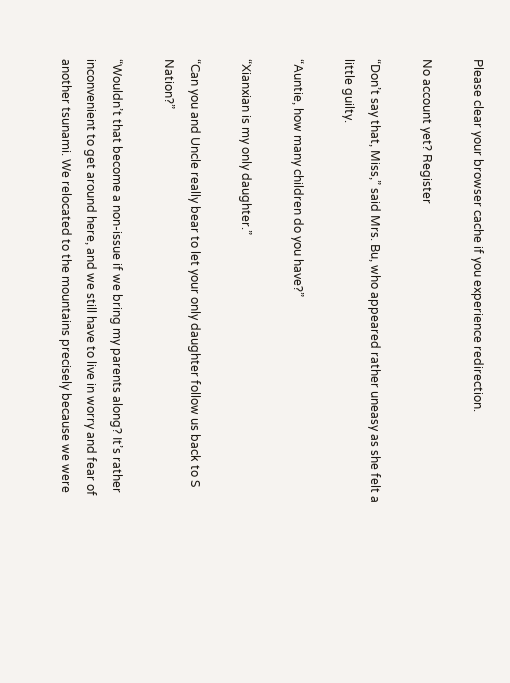Please clear your browser cache if you experience redirection.

No account yet? Register

“Don’t say that, Miss,” said Mrs. Bu, who appeared rather uneasy as she felt a little guilty.

“Auntie, how many children do you have?”

“Xianxian is my only daughter.”

“Can you and Uncle really bear to let your only daughter follow us back to S Nation?”

“Wouldn’t that become a non-issue if we bring my parents along? It’s rather inconvenient to get around here, and we still have to live in worry and fear of another tsunami. We relocated to the mountains precisely because we were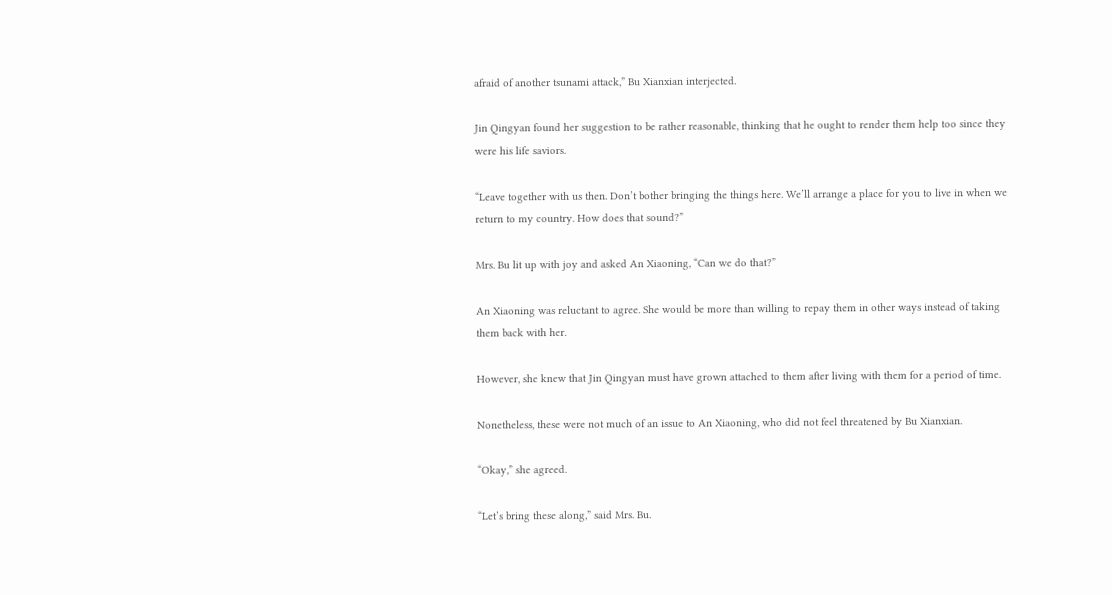afraid of another tsunami attack,” Bu Xianxian interjected.

Jin Qingyan found her suggestion to be rather reasonable, thinking that he ought to render them help too since they were his life saviors.

“Leave together with us then. Don’t bother bringing the things here. We’ll arrange a place for you to live in when we return to my country. How does that sound?”

Mrs. Bu lit up with joy and asked An Xiaoning, “Can we do that?”

An Xiaoning was reluctant to agree. She would be more than willing to repay them in other ways instead of taking them back with her.

However, she knew that Jin Qingyan must have grown attached to them after living with them for a period of time.

Nonetheless, these were not much of an issue to An Xiaoning, who did not feel threatened by Bu Xianxian.

“Okay,” she agreed.

“Let’s bring these along,” said Mrs. Bu.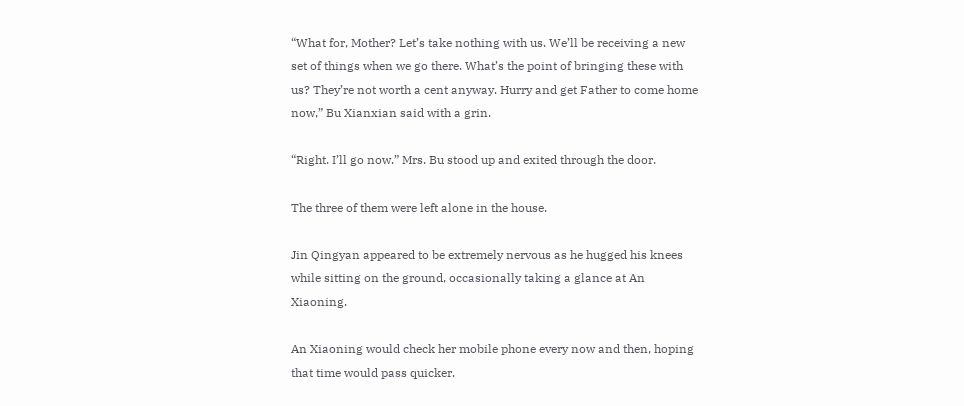“What for, Mother? Let’s take nothing with us. We’ll be receiving a new set of things when we go there. What’s the point of bringing these with us? They’re not worth a cent anyway. Hurry and get Father to come home now,” Bu Xianxian said with a grin.

“Right. I’ll go now.” Mrs. Bu stood up and exited through the door.

The three of them were left alone in the house.

Jin Qingyan appeared to be extremely nervous as he hugged his knees while sitting on the ground, occasionally taking a glance at An Xiaoning.

An Xiaoning would check her mobile phone every now and then, hoping that time would pass quicker.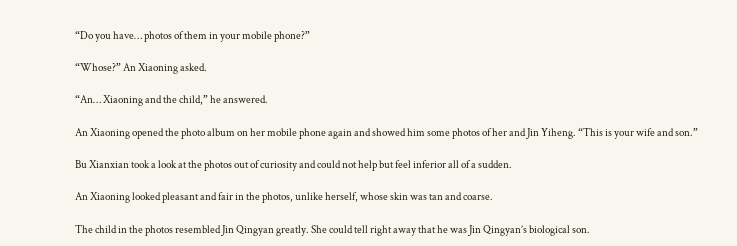“Do you have… photos of them in your mobile phone?”

“Whose?” An Xiaoning asked.

“An… Xiaoning and the child,” he answered.

An Xiaoning opened the photo album on her mobile phone again and showed him some photos of her and Jin Yiheng. “This is your wife and son.”

Bu Xianxian took a look at the photos out of curiosity and could not help but feel inferior all of a sudden.

An Xiaoning looked pleasant and fair in the photos, unlike herself, whose skin was tan and coarse.

The child in the photos resembled Jin Qingyan greatly. She could tell right away that he was Jin Qingyan’s biological son.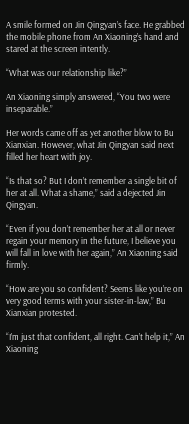A smile formed on Jin Qingyan’s face. He grabbed the mobile phone from An Xiaoning’s hand and stared at the screen intently.

“What was our relationship like?”

An Xiaoning simply answered, “You two were inseparable.”

Her words came off as yet another blow to Bu Xianxian. However, what Jin Qingyan said next filled her heart with joy.

“Is that so? But I don’t remember a single bit of her at all. What a shame,” said a dejected Jin Qingyan.

“Even if you don’t remember her at all or never regain your memory in the future, I believe you will fall in love with her again,” An Xiaoning said firmly.

“How are you so confident? Seems like you’re on very good terms with your sister-in-law,” Bu Xianxian protested.

“I’m just that confident, all right. Can’t help it,” An Xiaoning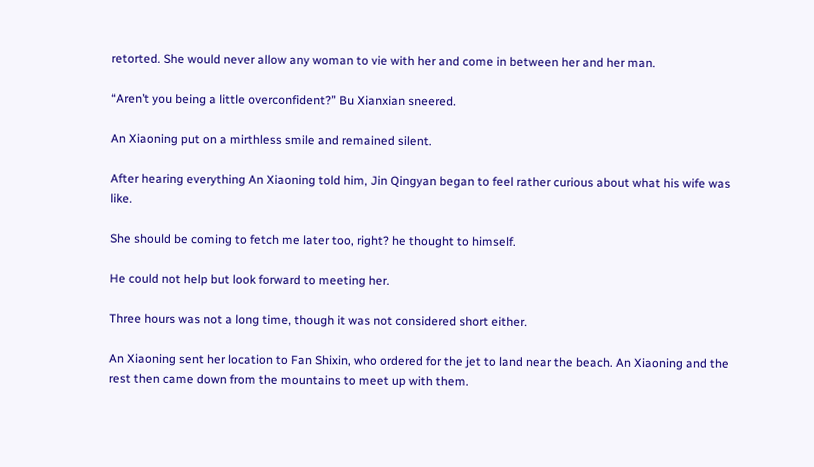retorted. She would never allow any woman to vie with her and come in between her and her man.

“Aren’t you being a little overconfident?” Bu Xianxian sneered.

An Xiaoning put on a mirthless smile and remained silent.

After hearing everything An Xiaoning told him, Jin Qingyan began to feel rather curious about what his wife was like.

She should be coming to fetch me later too, right? he thought to himself.

He could not help but look forward to meeting her.

Three hours was not a long time, though it was not considered short either.

An Xiaoning sent her location to Fan Shixin, who ordered for the jet to land near the beach. An Xiaoning and the rest then came down from the mountains to meet up with them.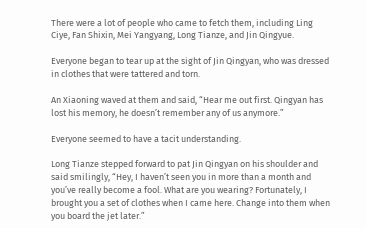There were a lot of people who came to fetch them, including Ling Ciye, Fan Shixin, Mei Yangyang, Long Tianze, and Jin Qingyue.

Everyone began to tear up at the sight of Jin Qingyan, who was dressed in clothes that were tattered and torn.

An Xiaoning waved at them and said, “Hear me out first. Qingyan has lost his memory, he doesn’t remember any of us anymore.”

Everyone seemed to have a tacit understanding.

Long Tianze stepped forward to pat Jin Qingyan on his shoulder and said smilingly, “Hey, I haven’t seen you in more than a month and you’ve really become a fool. What are you wearing? Fortunately, I brought you a set of clothes when I came here. Change into them when you board the jet later.”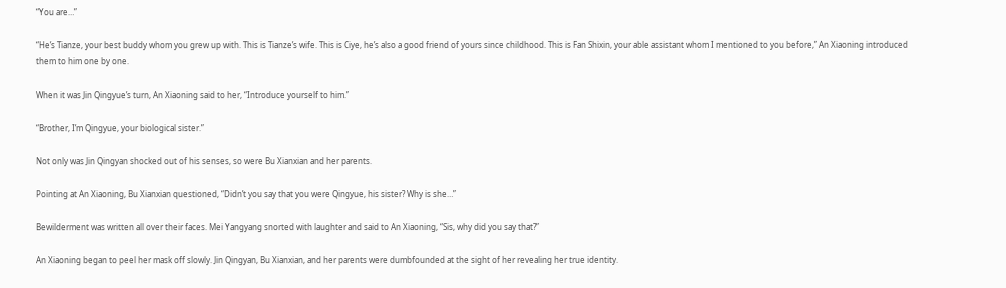“You are…”

“He’s Tianze, your best buddy whom you grew up with. This is Tianze’s wife. This is Ciye, he’s also a good friend of yours since childhood. This is Fan Shixin, your able assistant whom I mentioned to you before,” An Xiaoning introduced them to him one by one.

When it was Jin Qingyue’s turn, An Xiaoning said to her, “Introduce yourself to him.”

“Brother, I’m Qingyue, your biological sister.”

Not only was Jin Qingyan shocked out of his senses, so were Bu Xianxian and her parents.

Pointing at An Xiaoning, Bu Xianxian questioned, “Didn’t you say that you were Qingyue, his sister? Why is she…”

Bewilderment was written all over their faces. Mei Yangyang snorted with laughter and said to An Xiaoning, “Sis, why did you say that?”

An Xiaoning began to peel her mask off slowly. Jin Qingyan, Bu Xianxian, and her parents were dumbfounded at the sight of her revealing her true identity.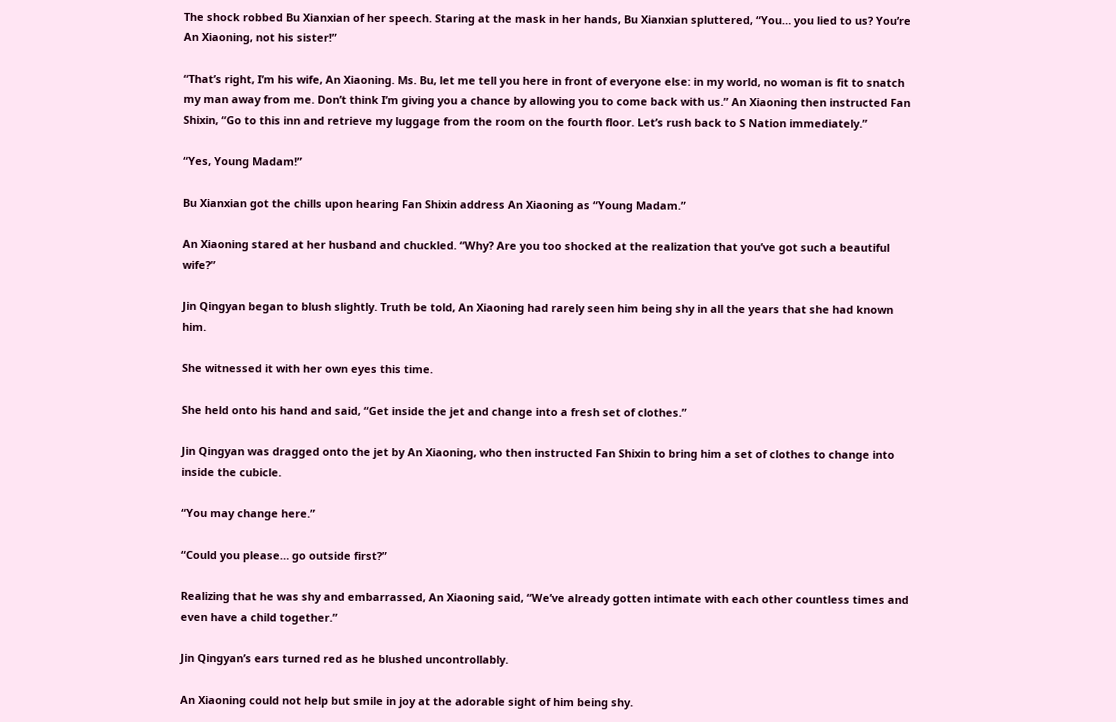The shock robbed Bu Xianxian of her speech. Staring at the mask in her hands, Bu Xianxian spluttered, “You… you lied to us? You’re An Xiaoning, not his sister!”

“That’s right, I’m his wife, An Xiaoning. Ms. Bu, let me tell you here in front of everyone else: in my world, no woman is fit to snatch my man away from me. Don’t think I’m giving you a chance by allowing you to come back with us.” An Xiaoning then instructed Fan Shixin, “Go to this inn and retrieve my luggage from the room on the fourth floor. Let’s rush back to S Nation immediately.”

“Yes, Young Madam!”

Bu Xianxian got the chills upon hearing Fan Shixin address An Xiaoning as “Young Madam.”

An Xiaoning stared at her husband and chuckled. “Why? Are you too shocked at the realization that you’ve got such a beautiful wife?”

Jin Qingyan began to blush slightly. Truth be told, An Xiaoning had rarely seen him being shy in all the years that she had known him.

She witnessed it with her own eyes this time.

She held onto his hand and said, “Get inside the jet and change into a fresh set of clothes.”

Jin Qingyan was dragged onto the jet by An Xiaoning, who then instructed Fan Shixin to bring him a set of clothes to change into inside the cubicle.

“You may change here.”

“Could you please… go outside first?”

Realizing that he was shy and embarrassed, An Xiaoning said, “We’ve already gotten intimate with each other countless times and even have a child together.”

Jin Qingyan’s ears turned red as he blushed uncontrollably.

An Xiaoning could not help but smile in joy at the adorable sight of him being shy.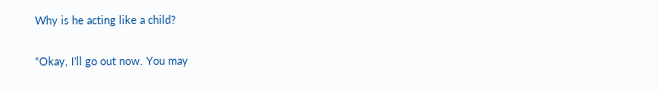Why is he acting like a child?

“Okay, I’ll go out now. You may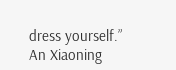dress yourself.” An Xiaoning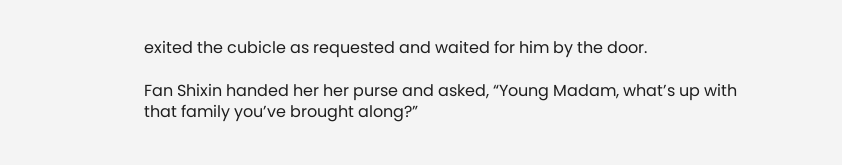exited the cubicle as requested and waited for him by the door.

Fan Shixin handed her her purse and asked, “Young Madam, what’s up with that family you’ve brought along?”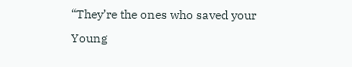“They’re the ones who saved your Young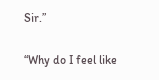Sir.”

“Why do I feel like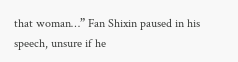that woman…” Fan Shixin paused in his speech, unsure if he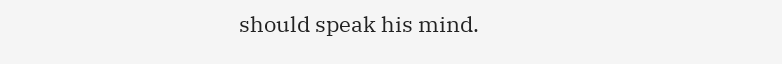should speak his mind.